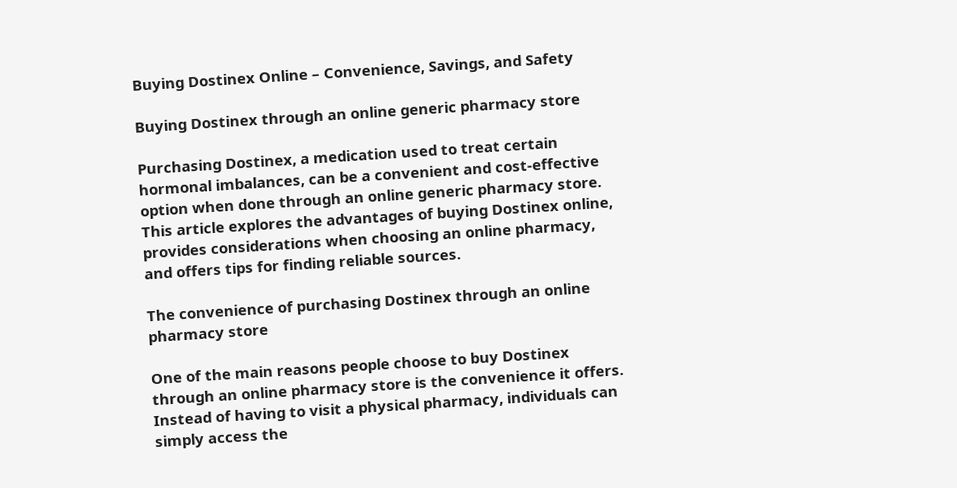Buying Dostinex Online – Convenience, Savings, and Safety

Buying Dostinex through an online generic pharmacy store

Purchasing Dostinex, a medication used to treat certain hormonal imbalances, can be a convenient and cost-effective option when done through an online generic pharmacy store. This article explores the advantages of buying Dostinex online, provides considerations when choosing an online pharmacy, and offers tips for finding reliable sources.

The convenience of purchasing Dostinex through an online pharmacy store

One of the main reasons people choose to buy Dostinex through an online pharmacy store is the convenience it offers. Instead of having to visit a physical pharmacy, individuals can simply access the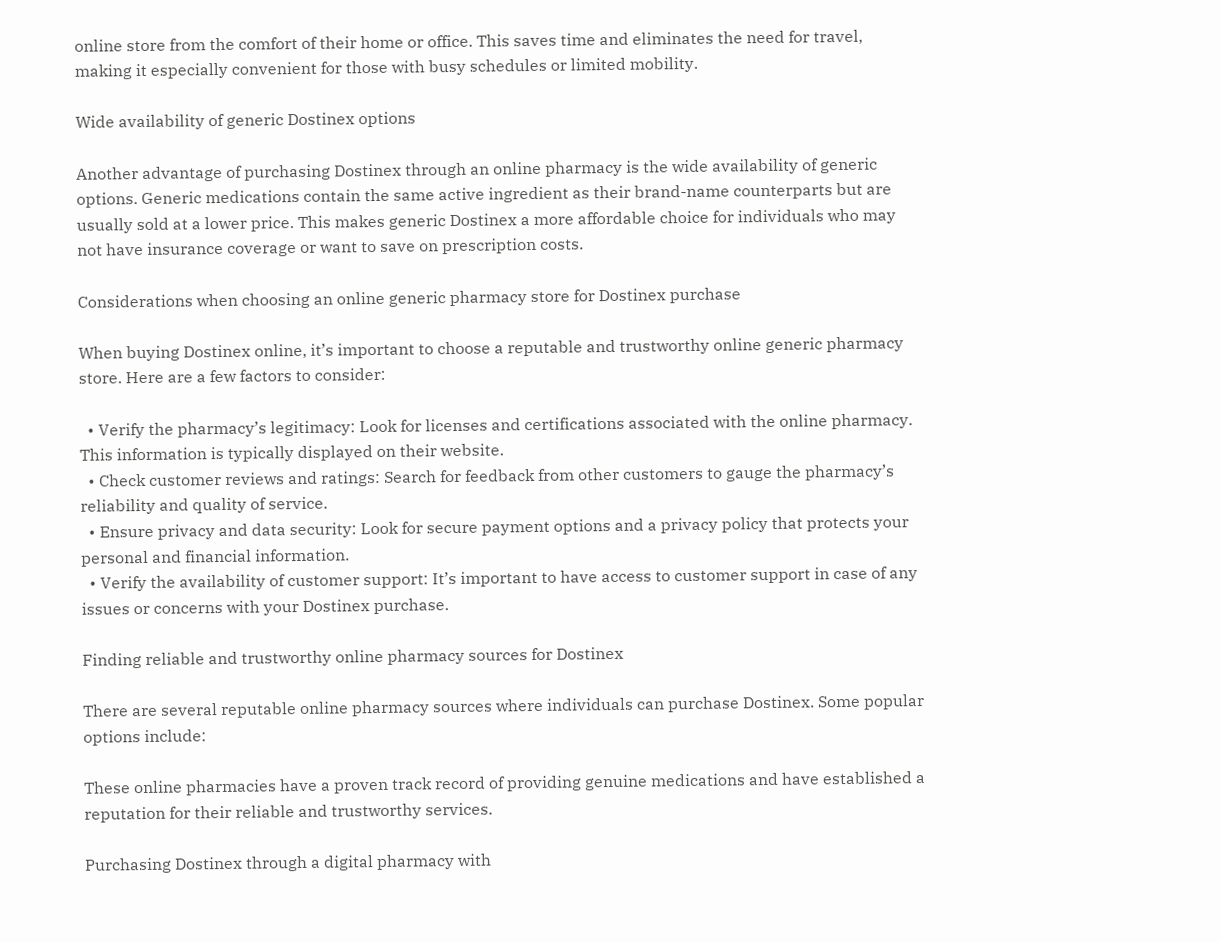online store from the comfort of their home or office. This saves time and eliminates the need for travel, making it especially convenient for those with busy schedules or limited mobility.

Wide availability of generic Dostinex options

Another advantage of purchasing Dostinex through an online pharmacy is the wide availability of generic options. Generic medications contain the same active ingredient as their brand-name counterparts but are usually sold at a lower price. This makes generic Dostinex a more affordable choice for individuals who may not have insurance coverage or want to save on prescription costs.

Considerations when choosing an online generic pharmacy store for Dostinex purchase

When buying Dostinex online, it’s important to choose a reputable and trustworthy online generic pharmacy store. Here are a few factors to consider:

  • Verify the pharmacy’s legitimacy: Look for licenses and certifications associated with the online pharmacy. This information is typically displayed on their website.
  • Check customer reviews and ratings: Search for feedback from other customers to gauge the pharmacy’s reliability and quality of service.
  • Ensure privacy and data security: Look for secure payment options and a privacy policy that protects your personal and financial information.
  • Verify the availability of customer support: It’s important to have access to customer support in case of any issues or concerns with your Dostinex purchase.

Finding reliable and trustworthy online pharmacy sources for Dostinex

There are several reputable online pharmacy sources where individuals can purchase Dostinex. Some popular options include:

These online pharmacies have a proven track record of providing genuine medications and have established a reputation for their reliable and trustworthy services.

Purchasing Dostinex through a digital pharmacy with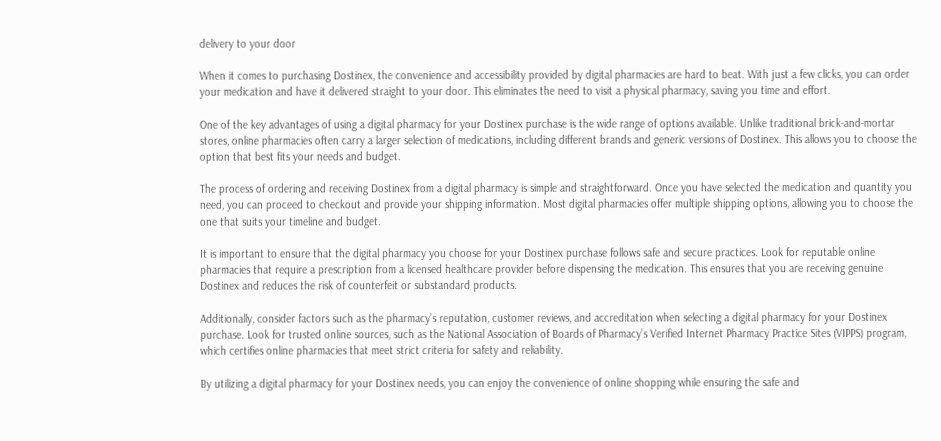delivery to your door

When it comes to purchasing Dostinex, the convenience and accessibility provided by digital pharmacies are hard to beat. With just a few clicks, you can order your medication and have it delivered straight to your door. This eliminates the need to visit a physical pharmacy, saving you time and effort.

One of the key advantages of using a digital pharmacy for your Dostinex purchase is the wide range of options available. Unlike traditional brick-and-mortar stores, online pharmacies often carry a larger selection of medications, including different brands and generic versions of Dostinex. This allows you to choose the option that best fits your needs and budget.

The process of ordering and receiving Dostinex from a digital pharmacy is simple and straightforward. Once you have selected the medication and quantity you need, you can proceed to checkout and provide your shipping information. Most digital pharmacies offer multiple shipping options, allowing you to choose the one that suits your timeline and budget.

It is important to ensure that the digital pharmacy you choose for your Dostinex purchase follows safe and secure practices. Look for reputable online pharmacies that require a prescription from a licensed healthcare provider before dispensing the medication. This ensures that you are receiving genuine Dostinex and reduces the risk of counterfeit or substandard products.

Additionally, consider factors such as the pharmacy’s reputation, customer reviews, and accreditation when selecting a digital pharmacy for your Dostinex purchase. Look for trusted online sources, such as the National Association of Boards of Pharmacy’s Verified Internet Pharmacy Practice Sites (VIPPS) program, which certifies online pharmacies that meet strict criteria for safety and reliability.

By utilizing a digital pharmacy for your Dostinex needs, you can enjoy the convenience of online shopping while ensuring the safe and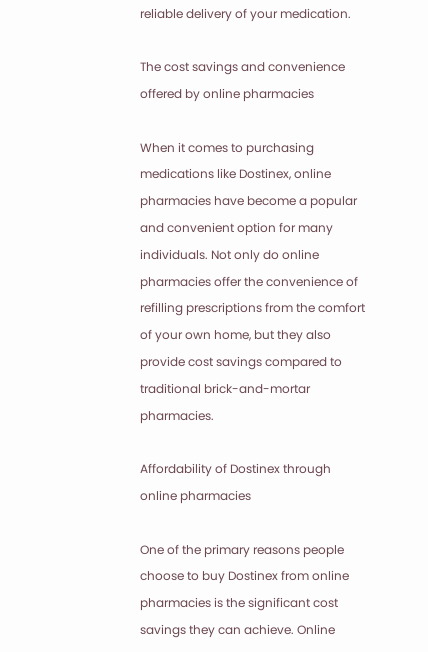reliable delivery of your medication.

The cost savings and convenience offered by online pharmacies

When it comes to purchasing medications like Dostinex, online pharmacies have become a popular and convenient option for many individuals. Not only do online pharmacies offer the convenience of refilling prescriptions from the comfort of your own home, but they also provide cost savings compared to traditional brick-and-mortar pharmacies.

Affordability of Dostinex through online pharmacies

One of the primary reasons people choose to buy Dostinex from online pharmacies is the significant cost savings they can achieve. Online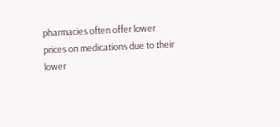pharmacies often offer lower prices on medications due to their lower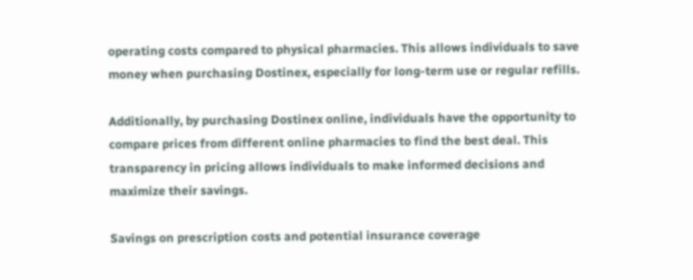operating costs compared to physical pharmacies. This allows individuals to save money when purchasing Dostinex, especially for long-term use or regular refills.

Additionally, by purchasing Dostinex online, individuals have the opportunity to compare prices from different online pharmacies to find the best deal. This transparency in pricing allows individuals to make informed decisions and maximize their savings.

Savings on prescription costs and potential insurance coverage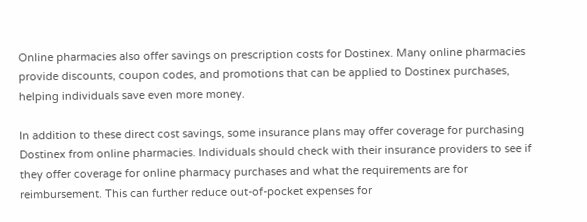Online pharmacies also offer savings on prescription costs for Dostinex. Many online pharmacies provide discounts, coupon codes, and promotions that can be applied to Dostinex purchases, helping individuals save even more money.

In addition to these direct cost savings, some insurance plans may offer coverage for purchasing Dostinex from online pharmacies. Individuals should check with their insurance providers to see if they offer coverage for online pharmacy purchases and what the requirements are for reimbursement. This can further reduce out-of-pocket expenses for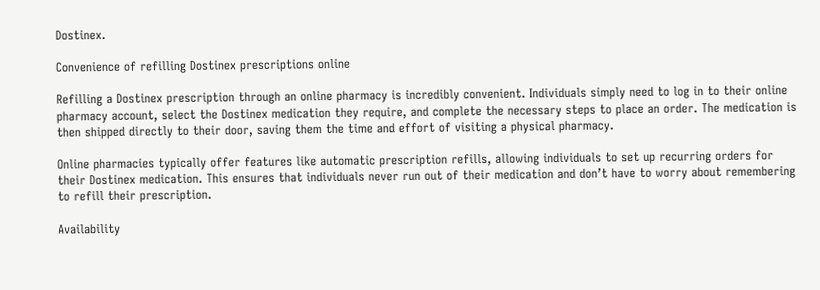Dostinex.

Convenience of refilling Dostinex prescriptions online

Refilling a Dostinex prescription through an online pharmacy is incredibly convenient. Individuals simply need to log in to their online pharmacy account, select the Dostinex medication they require, and complete the necessary steps to place an order. The medication is then shipped directly to their door, saving them the time and effort of visiting a physical pharmacy.

Online pharmacies typically offer features like automatic prescription refills, allowing individuals to set up recurring orders for their Dostinex medication. This ensures that individuals never run out of their medication and don’t have to worry about remembering to refill their prescription.

Availability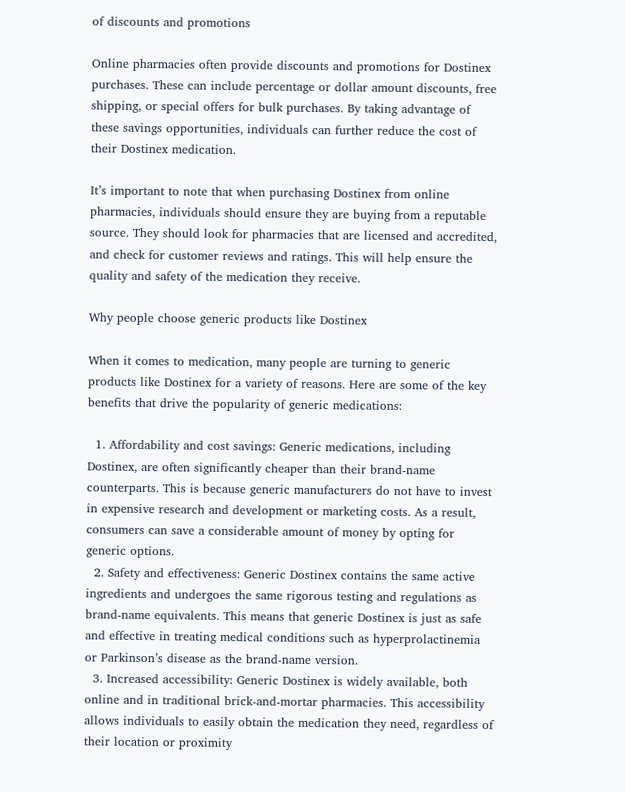of discounts and promotions

Online pharmacies often provide discounts and promotions for Dostinex purchases. These can include percentage or dollar amount discounts, free shipping, or special offers for bulk purchases. By taking advantage of these savings opportunities, individuals can further reduce the cost of their Dostinex medication.

It’s important to note that when purchasing Dostinex from online pharmacies, individuals should ensure they are buying from a reputable source. They should look for pharmacies that are licensed and accredited, and check for customer reviews and ratings. This will help ensure the quality and safety of the medication they receive.

Why people choose generic products like Dostinex

When it comes to medication, many people are turning to generic products like Dostinex for a variety of reasons. Here are some of the key benefits that drive the popularity of generic medications:

  1. Affordability and cost savings: Generic medications, including Dostinex, are often significantly cheaper than their brand-name counterparts. This is because generic manufacturers do not have to invest in expensive research and development or marketing costs. As a result, consumers can save a considerable amount of money by opting for generic options.
  2. Safety and effectiveness: Generic Dostinex contains the same active ingredients and undergoes the same rigorous testing and regulations as brand-name equivalents. This means that generic Dostinex is just as safe and effective in treating medical conditions such as hyperprolactinemia or Parkinson’s disease as the brand-name version.
  3. Increased accessibility: Generic Dostinex is widely available, both online and in traditional brick-and-mortar pharmacies. This accessibility allows individuals to easily obtain the medication they need, regardless of their location or proximity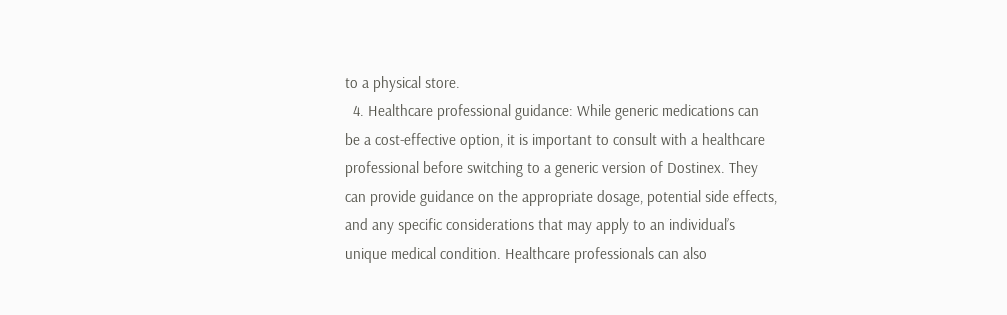to a physical store.
  4. Healthcare professional guidance: While generic medications can be a cost-effective option, it is important to consult with a healthcare professional before switching to a generic version of Dostinex. They can provide guidance on the appropriate dosage, potential side effects, and any specific considerations that may apply to an individual’s unique medical condition. Healthcare professionals can also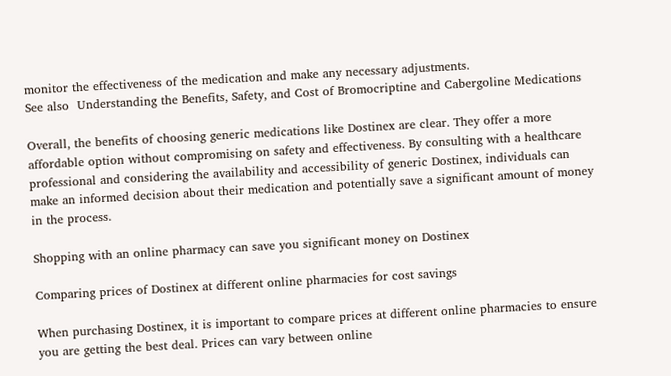monitor the effectiveness of the medication and make any necessary adjustments.
See also  Understanding the Benefits, Safety, and Cost of Bromocriptine and Cabergoline Medications

Overall, the benefits of choosing generic medications like Dostinex are clear. They offer a more affordable option without compromising on safety and effectiveness. By consulting with a healthcare professional and considering the availability and accessibility of generic Dostinex, individuals can make an informed decision about their medication and potentially save a significant amount of money in the process.

Shopping with an online pharmacy can save you significant money on Dostinex

Comparing prices of Dostinex at different online pharmacies for cost savings

When purchasing Dostinex, it is important to compare prices at different online pharmacies to ensure you are getting the best deal. Prices can vary between online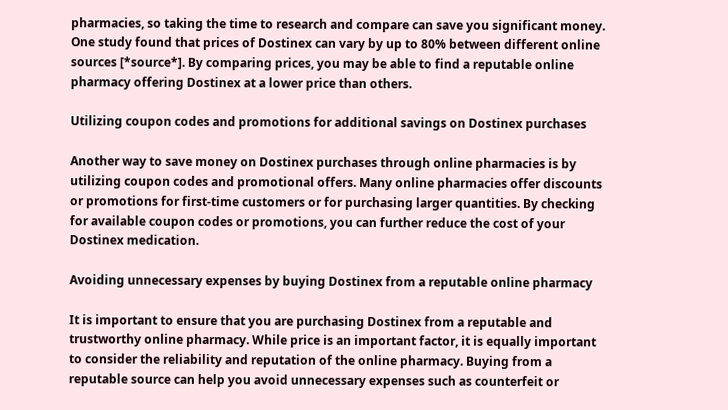pharmacies, so taking the time to research and compare can save you significant money. One study found that prices of Dostinex can vary by up to 80% between different online sources [*source*]. By comparing prices, you may be able to find a reputable online pharmacy offering Dostinex at a lower price than others.

Utilizing coupon codes and promotions for additional savings on Dostinex purchases

Another way to save money on Dostinex purchases through online pharmacies is by utilizing coupon codes and promotional offers. Many online pharmacies offer discounts or promotions for first-time customers or for purchasing larger quantities. By checking for available coupon codes or promotions, you can further reduce the cost of your Dostinex medication.

Avoiding unnecessary expenses by buying Dostinex from a reputable online pharmacy

It is important to ensure that you are purchasing Dostinex from a reputable and trustworthy online pharmacy. While price is an important factor, it is equally important to consider the reliability and reputation of the online pharmacy. Buying from a reputable source can help you avoid unnecessary expenses such as counterfeit or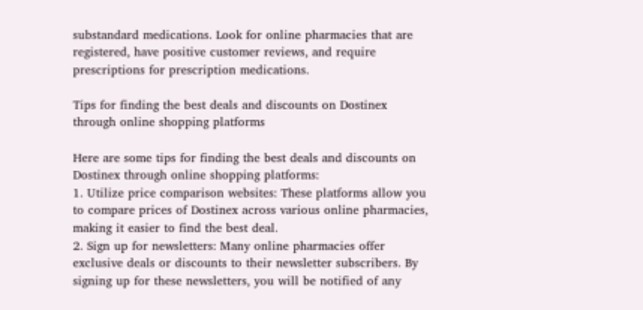substandard medications. Look for online pharmacies that are registered, have positive customer reviews, and require prescriptions for prescription medications.

Tips for finding the best deals and discounts on Dostinex through online shopping platforms

Here are some tips for finding the best deals and discounts on Dostinex through online shopping platforms:
1. Utilize price comparison websites: These platforms allow you to compare prices of Dostinex across various online pharmacies, making it easier to find the best deal.
2. Sign up for newsletters: Many online pharmacies offer exclusive deals or discounts to their newsletter subscribers. By signing up for these newsletters, you will be notified of any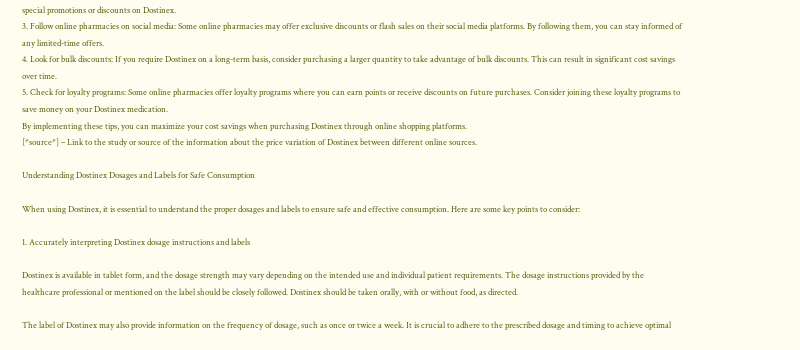special promotions or discounts on Dostinex.
3. Follow online pharmacies on social media: Some online pharmacies may offer exclusive discounts or flash sales on their social media platforms. By following them, you can stay informed of any limited-time offers.
4. Look for bulk discounts: If you require Dostinex on a long-term basis, consider purchasing a larger quantity to take advantage of bulk discounts. This can result in significant cost savings over time.
5. Check for loyalty programs: Some online pharmacies offer loyalty programs where you can earn points or receive discounts on future purchases. Consider joining these loyalty programs to save money on your Dostinex medication.
By implementing these tips, you can maximize your cost savings when purchasing Dostinex through online shopping platforms.
[*source*] – Link to the study or source of the information about the price variation of Dostinex between different online sources.

Understanding Dostinex Dosages and Labels for Safe Consumption

When using Dostinex, it is essential to understand the proper dosages and labels to ensure safe and effective consumption. Here are some key points to consider:

1. Accurately interpreting Dostinex dosage instructions and labels

Dostinex is available in tablet form, and the dosage strength may vary depending on the intended use and individual patient requirements. The dosage instructions provided by the healthcare professional or mentioned on the label should be closely followed. Dostinex should be taken orally, with or without food, as directed.

The label of Dostinex may also provide information on the frequency of dosage, such as once or twice a week. It is crucial to adhere to the prescribed dosage and timing to achieve optimal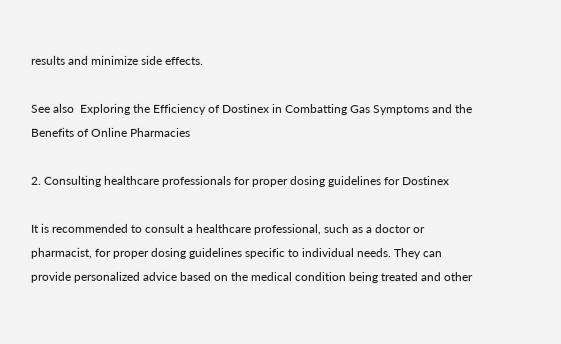results and minimize side effects.

See also  Exploring the Efficiency of Dostinex in Combatting Gas Symptoms and the Benefits of Online Pharmacies

2. Consulting healthcare professionals for proper dosing guidelines for Dostinex

It is recommended to consult a healthcare professional, such as a doctor or pharmacist, for proper dosing guidelines specific to individual needs. They can provide personalized advice based on the medical condition being treated and other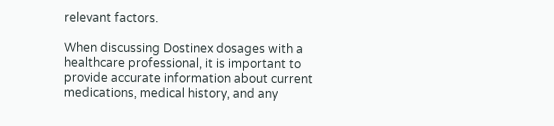relevant factors.

When discussing Dostinex dosages with a healthcare professional, it is important to provide accurate information about current medications, medical history, and any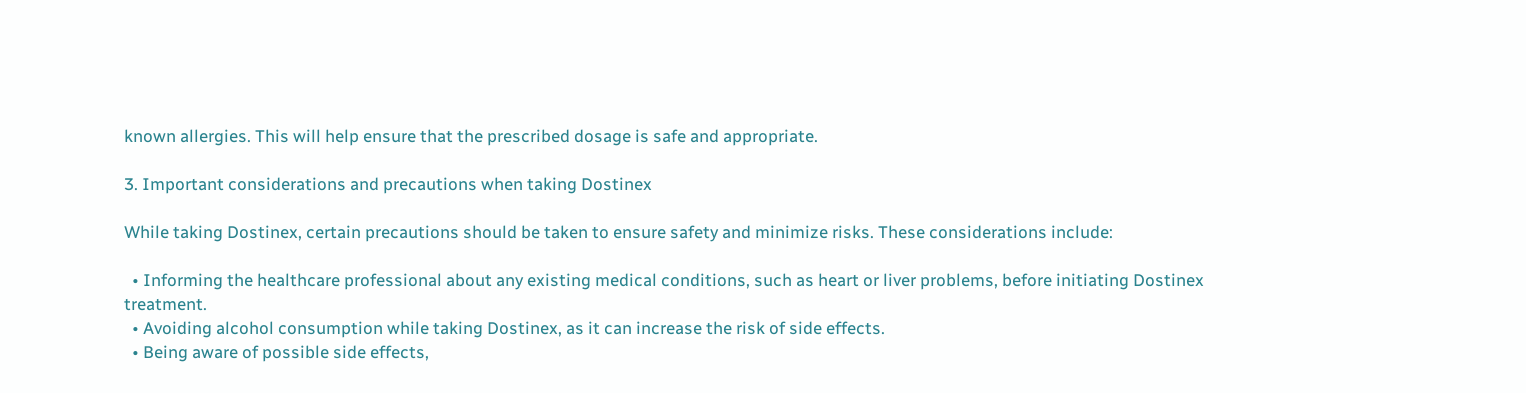known allergies. This will help ensure that the prescribed dosage is safe and appropriate.

3. Important considerations and precautions when taking Dostinex

While taking Dostinex, certain precautions should be taken to ensure safety and minimize risks. These considerations include:

  • Informing the healthcare professional about any existing medical conditions, such as heart or liver problems, before initiating Dostinex treatment.
  • Avoiding alcohol consumption while taking Dostinex, as it can increase the risk of side effects.
  • Being aware of possible side effects,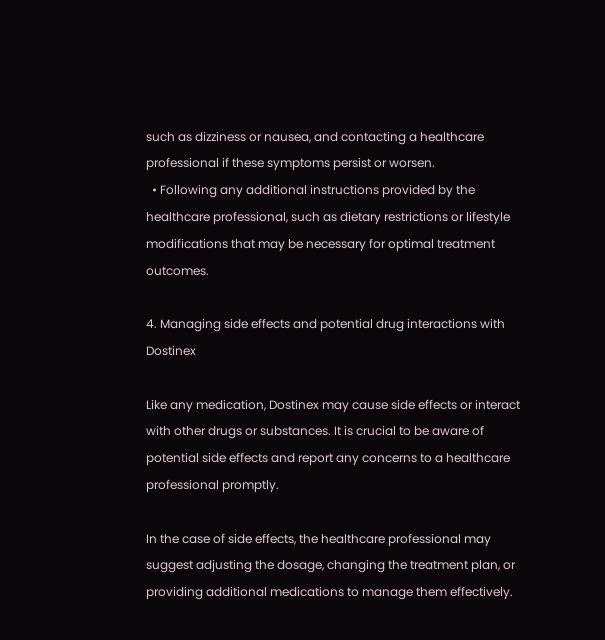such as dizziness or nausea, and contacting a healthcare professional if these symptoms persist or worsen.
  • Following any additional instructions provided by the healthcare professional, such as dietary restrictions or lifestyle modifications that may be necessary for optimal treatment outcomes.

4. Managing side effects and potential drug interactions with Dostinex

Like any medication, Dostinex may cause side effects or interact with other drugs or substances. It is crucial to be aware of potential side effects and report any concerns to a healthcare professional promptly.

In the case of side effects, the healthcare professional may suggest adjusting the dosage, changing the treatment plan, or providing additional medications to manage them effectively.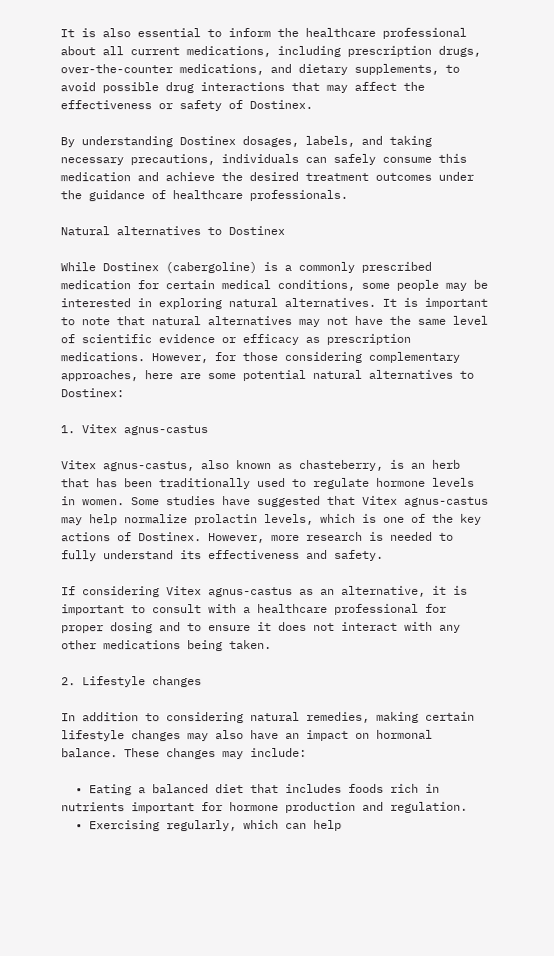It is also essential to inform the healthcare professional about all current medications, including prescription drugs, over-the-counter medications, and dietary supplements, to avoid possible drug interactions that may affect the effectiveness or safety of Dostinex.

By understanding Dostinex dosages, labels, and taking necessary precautions, individuals can safely consume this medication and achieve the desired treatment outcomes under the guidance of healthcare professionals.

Natural alternatives to Dostinex

While Dostinex (cabergoline) is a commonly prescribed medication for certain medical conditions, some people may be interested in exploring natural alternatives. It is important to note that natural alternatives may not have the same level of scientific evidence or efficacy as prescription medications. However, for those considering complementary approaches, here are some potential natural alternatives to Dostinex:

1. Vitex agnus-castus

Vitex agnus-castus, also known as chasteberry, is an herb that has been traditionally used to regulate hormone levels in women. Some studies have suggested that Vitex agnus-castus may help normalize prolactin levels, which is one of the key actions of Dostinex. However, more research is needed to fully understand its effectiveness and safety.

If considering Vitex agnus-castus as an alternative, it is important to consult with a healthcare professional for proper dosing and to ensure it does not interact with any other medications being taken.

2. Lifestyle changes

In addition to considering natural remedies, making certain lifestyle changes may also have an impact on hormonal balance. These changes may include:

  • Eating a balanced diet that includes foods rich in nutrients important for hormone production and regulation.
  • Exercising regularly, which can help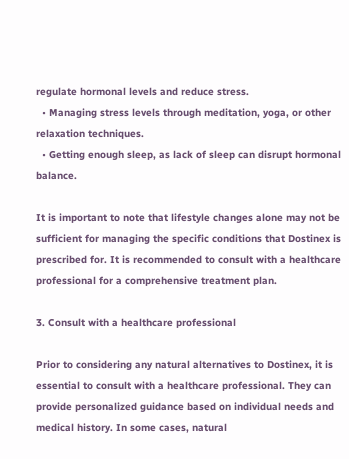regulate hormonal levels and reduce stress.
  • Managing stress levels through meditation, yoga, or other relaxation techniques.
  • Getting enough sleep, as lack of sleep can disrupt hormonal balance.

It is important to note that lifestyle changes alone may not be sufficient for managing the specific conditions that Dostinex is prescribed for. It is recommended to consult with a healthcare professional for a comprehensive treatment plan.

3. Consult with a healthcare professional

Prior to considering any natural alternatives to Dostinex, it is essential to consult with a healthcare professional. They can provide personalized guidance based on individual needs and medical history. In some cases, natural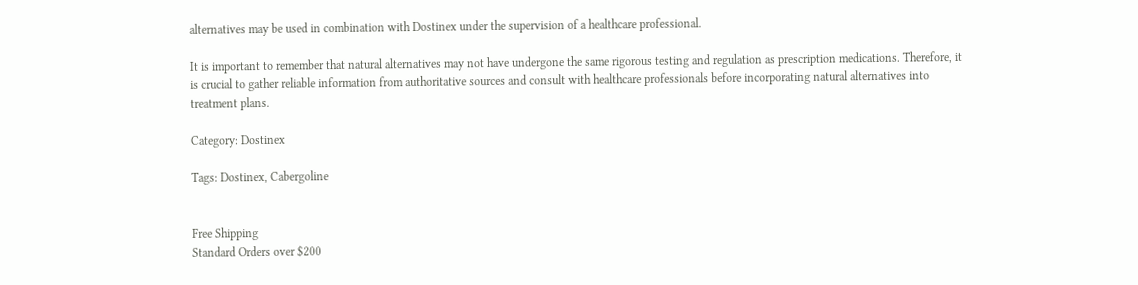alternatives may be used in combination with Dostinex under the supervision of a healthcare professional.

It is important to remember that natural alternatives may not have undergone the same rigorous testing and regulation as prescription medications. Therefore, it is crucial to gather reliable information from authoritative sources and consult with healthcare professionals before incorporating natural alternatives into treatment plans.

Category: Dostinex

Tags: Dostinex, Cabergoline


Free Shipping
Standard Orders over $200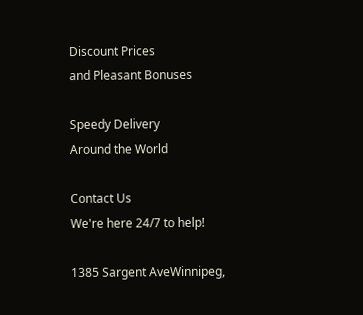Discount Prices
and Pleasant Bonuses

Speedy Delivery
Around the World

Contact Us
We're here 24/7 to help!

1385 Sargent AveWinnipeg,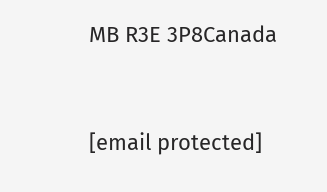MB R3E 3P8Canada


[email protected]